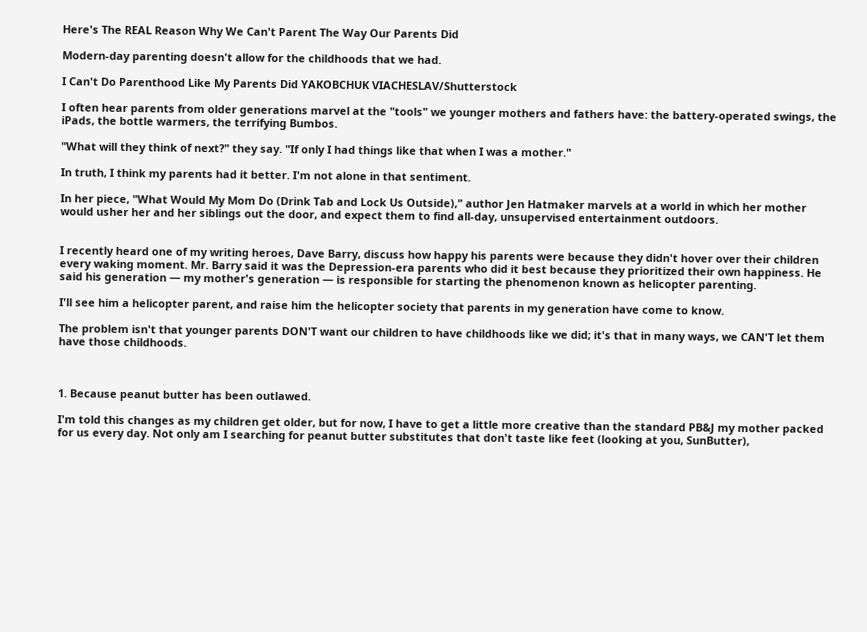Here's The REAL Reason Why We Can't Parent The Way Our Parents Did

Modern-day parenting doesn't allow for the childhoods that we had.

I Can't Do Parenthood Like My Parents Did YAKOBCHUK VIACHESLAV/Shutterstock

I often hear parents from older generations marvel at the "tools" we younger mothers and fathers have: the battery-operated swings, the iPads, the bottle warmers, the terrifying Bumbos.

"What will they think of next?" they say. "If only I had things like that when I was a mother."

In truth, I think my parents had it better. I'm not alone in that sentiment.

In her piece, "What Would My Mom Do (Drink Tab and Lock Us Outside)," author Jen Hatmaker marvels at a world in which her mother would usher her and her siblings out the door, and expect them to find all-day, unsupervised entertainment outdoors.


I recently heard one of my writing heroes, Dave Barry, discuss how happy his parents were because they didn't hover over their children every waking moment. Mr. Barry said it was the Depression-era parents who did it best because they prioritized their own happiness. He said his generation — my mother's generation — is responsible for starting the phenomenon known as helicopter parenting.

I'll see him a helicopter parent, and raise him the helicopter society that parents in my generation have come to know.

The problem isn't that younger parents DON'T want our children to have childhoods like we did; it's that in many ways, we CAN'T let them have those childhoods.



1. Because peanut butter has been outlawed.

I'm told this changes as my children get older, but for now, I have to get a little more creative than the standard PB&J my mother packed for us every day. Not only am I searching for peanut butter substitutes that don't taste like feet (looking at you, SunButter),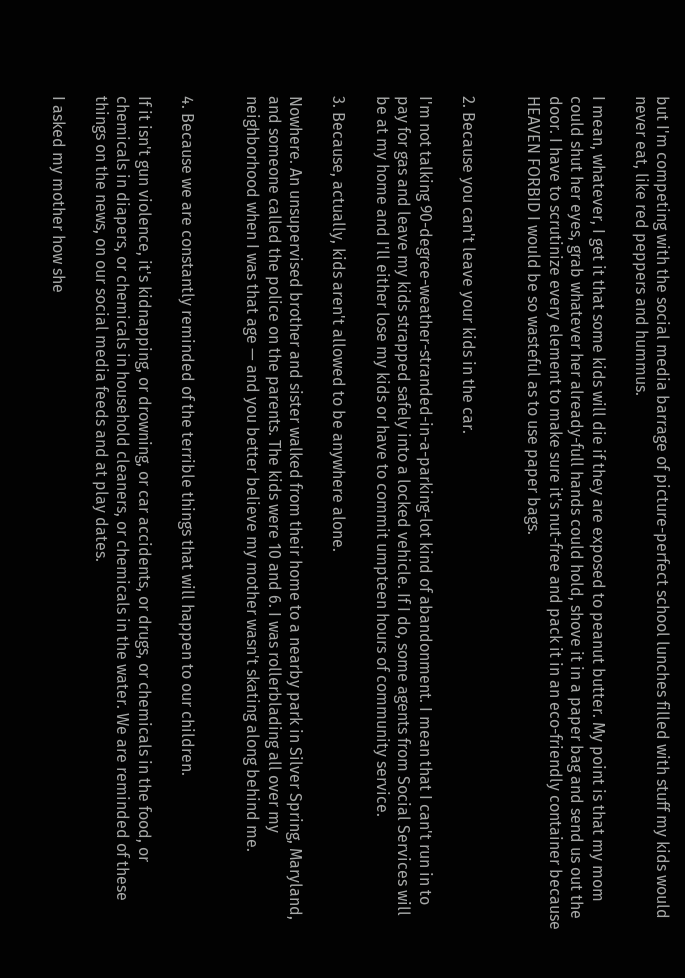but I'm competing with the social media barrage of picture-perfect school lunches filled with stuff my kids would never eat, like red peppers and hummus.

I mean, whatever, I get it that some kids will die if they are exposed to peanut butter. My point is that my mom could shut her eyes, grab whatever her already-full hands could hold, shove it in a paper bag and send us out the door. I have to scrutinize every element to make sure it's nut-free and pack it in an eco-friendly container because HEAVEN FORBID I would be so wasteful as to use paper bags.


2. Because you can't leave your kids in the car.

I'm not talking 90-degree-weather-stranded-in-a-parking-lot kind of abandonment. I mean that I can't run in to pay for gas and leave my kids strapped safely into a locked vehicle. If I do, some agents from Social Services will be at my home and I'll either lose my kids or have to commit umpteen hours of community service.

3. Because, actually, kids aren't allowed to be anywhere alone.

Nowhere. An unsupervised brother and sister walked from their home to a nearby park in Silver Spring, Maryland, and someone called the police on the parents. The kids were 10 and 6. I was rollerblading all over my neighborhood when I was that age — and you better believe my mother wasn't skating along behind me.


4. Because we are constantly reminded of the terrible things that will happen to our children.

If it isn't gun violence, it's kidnapping, or drowning, or car accidents, or drugs, or chemicals in the food, or chemicals in diapers, or chemicals in household cleaners, or chemicals in the water. We are reminded of these things on the news, on our social media feeds and at play dates.

I asked my mother how she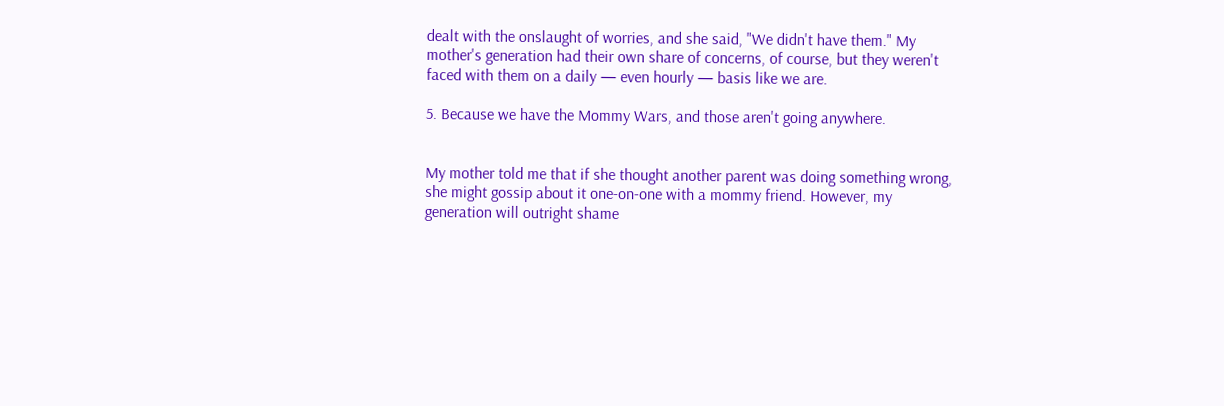dealt with the onslaught of worries, and she said, "We didn't have them." My mother's generation had their own share of concerns, of course, but they weren't faced with them on a daily — even hourly — basis like we are.

5. Because we have the Mommy Wars, and those aren't going anywhere.


My mother told me that if she thought another parent was doing something wrong, she might gossip about it one-on-one with a mommy friend. However, my generation will outright shame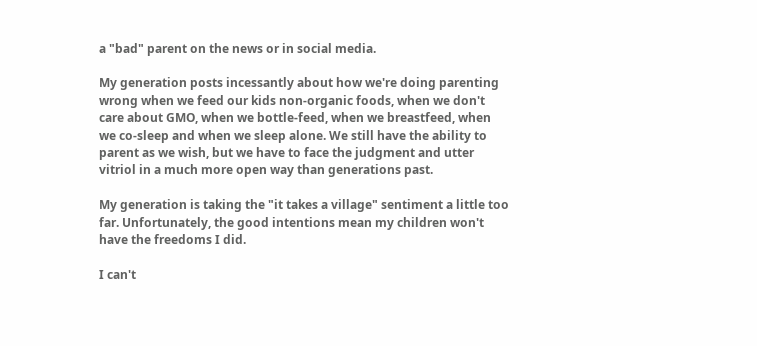a "bad" parent on the news or in social media.

My generation posts incessantly about how we're doing parenting wrong when we feed our kids non-organic foods, when we don't care about GMO, when we bottle-feed, when we breastfeed, when we co-sleep and when we sleep alone. We still have the ability to parent as we wish, but we have to face the judgment and utter vitriol in a much more open way than generations past.

My generation is taking the "it takes a village" sentiment a little too far. Unfortunately, the good intentions mean my children won't have the freedoms I did.

I can't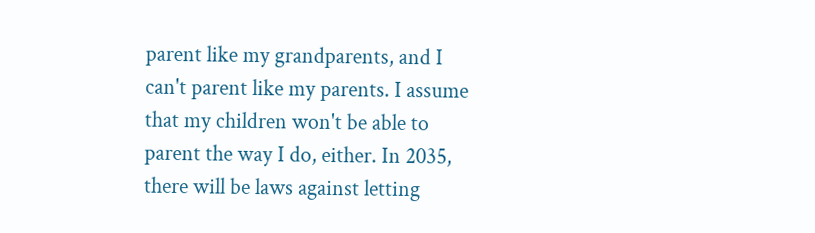parent like my grandparents, and I can't parent like my parents. I assume that my children won't be able to parent the way I do, either. In 2035, there will be laws against letting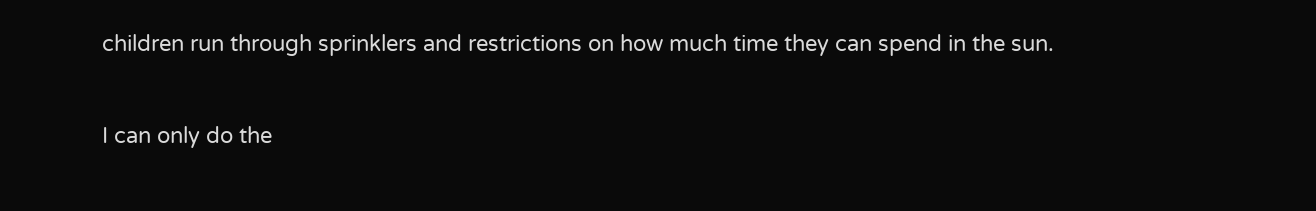children run through sprinklers and restrictions on how much time they can spend in the sun.


I can only do the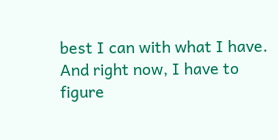best I can with what I have. And right now, I have to figure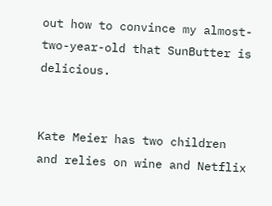out how to convince my almost-two-year-old that SunButter is delicious.


Kate Meier has two children and relies on wine and Netflix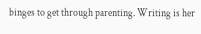binges to get through parenting. Writing is her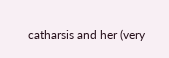catharsis and her (very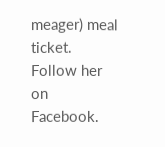meager) meal ticket. Follow her on Facebook.